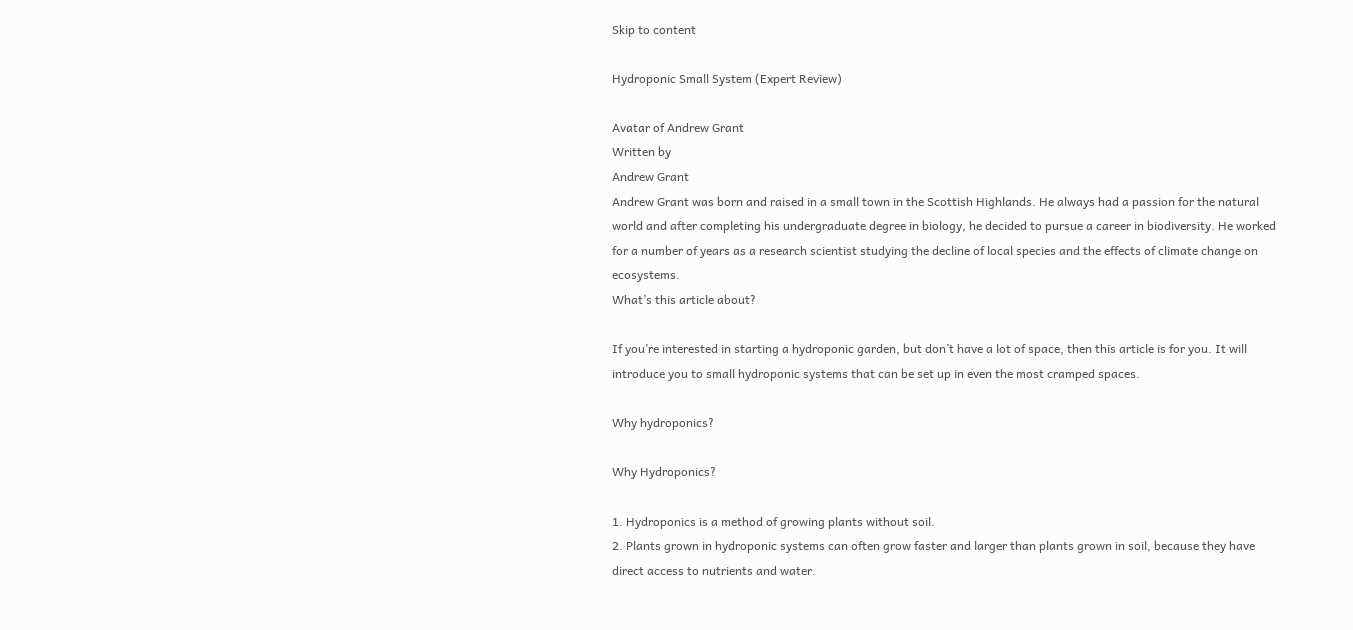Skip to content

Hydroponic Small System (Expert Review)

Avatar of Andrew Grant
Written by
Andrew Grant
Andrew Grant was born and raised in a small town in the Scottish Highlands. He always had a passion for the natural world and after completing his undergraduate degree in biology, he decided to pursue a career in biodiversity. He worked for a number of years as a research scientist studying the decline of local species and the effects of climate change on ecosystems.
What’s this article about?

If you’re interested in starting a hydroponic garden, but don’t have a lot of space, then this article is for you. It will introduce you to small hydroponic systems that can be set up in even the most cramped spaces.

Why hydroponics?

Why Hydroponics?

1. Hydroponics is a method of growing plants without soil.
2. Plants grown in hydroponic systems can often grow faster and larger than plants grown in soil, because they have direct access to nutrients and water.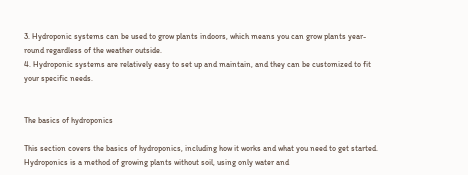3. Hydroponic systems can be used to grow plants indoors, which means you can grow plants year-round regardless of the weather outside.
4. Hydroponic systems are relatively easy to set up and maintain, and they can be customized to fit your specific needs.


The basics of hydroponics

This section covers the basics of hydroponics, including how it works and what you need to get started. Hydroponics is a method of growing plants without soil, using only water and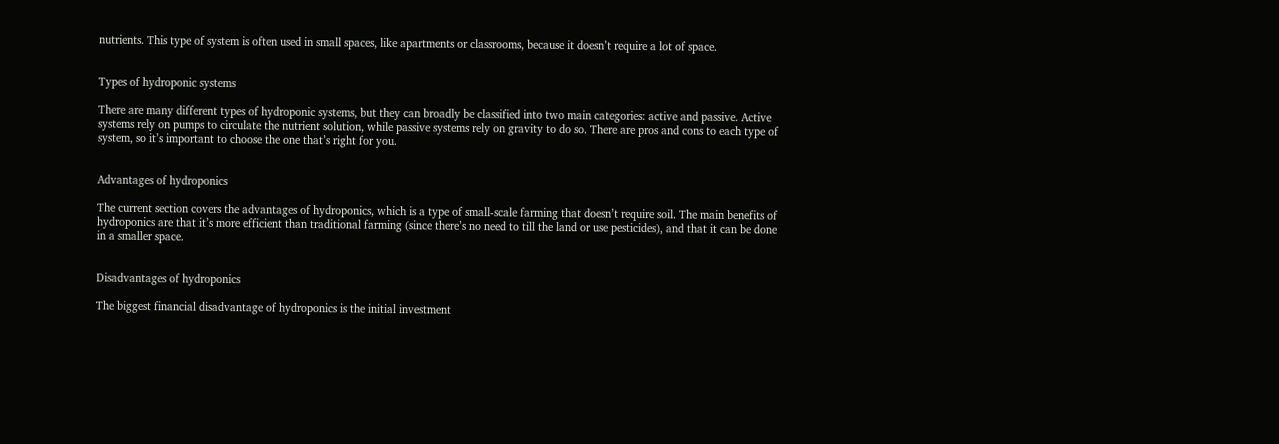nutrients. This type of system is often used in small spaces, like apartments or classrooms, because it doesn’t require a lot of space.


Types of hydroponic systems

There are many different types of hydroponic systems, but they can broadly be classified into two main categories: active and passive. Active systems rely on pumps to circulate the nutrient solution, while passive systems rely on gravity to do so. There are pros and cons to each type of system, so it’s important to choose the one that’s right for you.


Advantages of hydroponics

The current section covers the advantages of hydroponics, which is a type of small-scale farming that doesn’t require soil. The main benefits of hydroponics are that it’s more efficient than traditional farming (since there’s no need to till the land or use pesticides), and that it can be done in a smaller space.


Disadvantages of hydroponics

The biggest financial disadvantage of hydroponics is the initial investment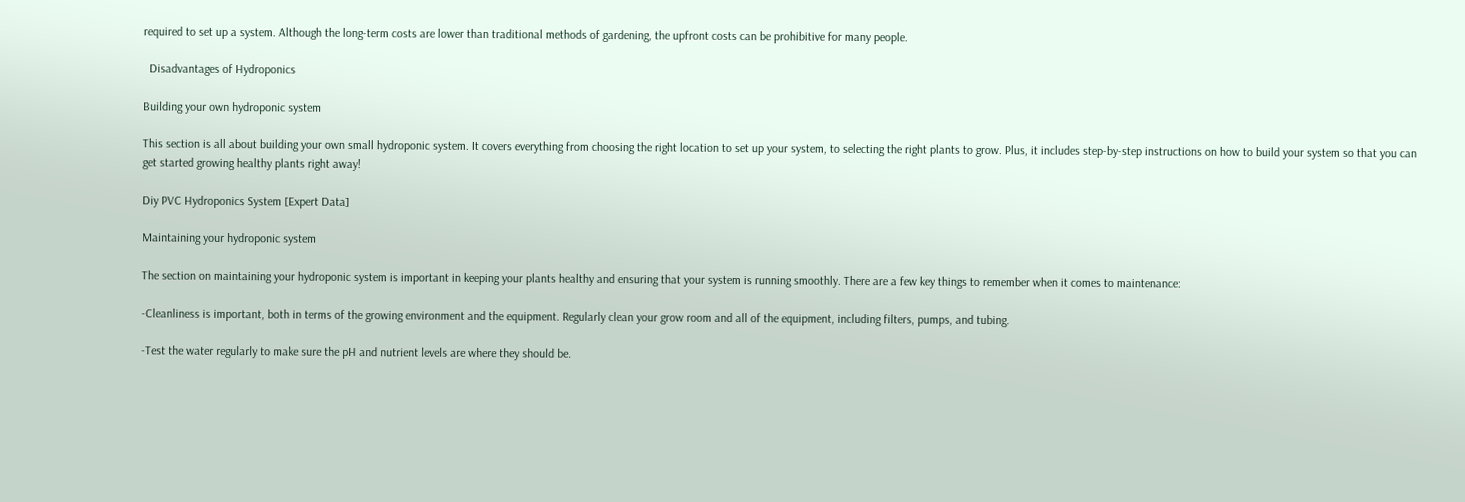required to set up a system. Although the long-term costs are lower than traditional methods of gardening, the upfront costs can be prohibitive for many people.

  Disadvantages of Hydroponics

Building your own hydroponic system

This section is all about building your own small hydroponic system. It covers everything from choosing the right location to set up your system, to selecting the right plants to grow. Plus, it includes step-by-step instructions on how to build your system so that you can get started growing healthy plants right away!

Diy PVC Hydroponics System [Expert Data]

Maintaining your hydroponic system

The section on maintaining your hydroponic system is important in keeping your plants healthy and ensuring that your system is running smoothly. There are a few key things to remember when it comes to maintenance:

-Cleanliness is important, both in terms of the growing environment and the equipment. Regularly clean your grow room and all of the equipment, including filters, pumps, and tubing.

-Test the water regularly to make sure the pH and nutrient levels are where they should be.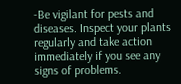-Be vigilant for pests and diseases. Inspect your plants regularly and take action immediately if you see any signs of problems.